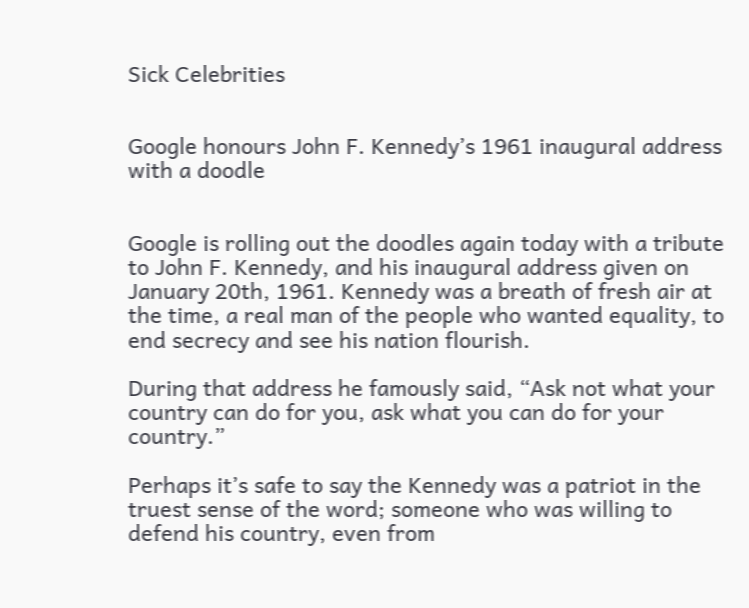Sick Celebrities


Google honours John F. Kennedy’s 1961 inaugural address with a doodle


Google is rolling out the doodles again today with a tribute to John F. Kennedy, and his inaugural address given on January 20th, 1961. Kennedy was a breath of fresh air at the time, a real man of the people who wanted equality, to end secrecy and see his nation flourish.

During that address he famously said, “Ask not what your country can do for you, ask what you can do for your country.”

Perhaps it’s safe to say the Kennedy was a patriot in the truest sense of the word; someone who was willing to defend his country, even from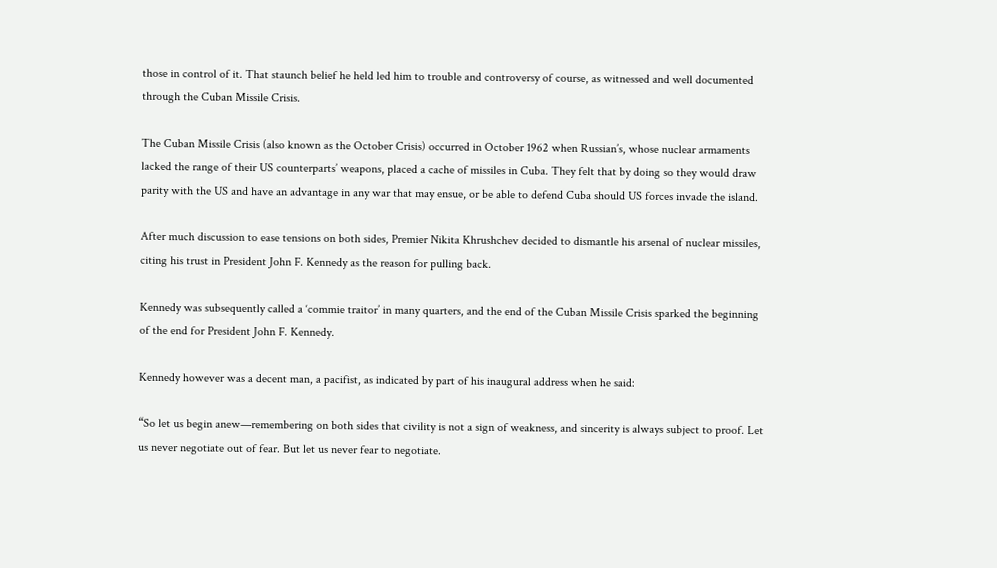those in control of it. That staunch belief he held led him to trouble and controversy of course, as witnessed and well documented through the Cuban Missile Crisis.

The Cuban Missile Crisis (also known as the October Crisis) occurred in October 1962 when Russian’s, whose nuclear armaments lacked the range of their US counterparts’ weapons, placed a cache of missiles in Cuba. They felt that by doing so they would draw parity with the US and have an advantage in any war that may ensue, or be able to defend Cuba should US forces invade the island.

After much discussion to ease tensions on both sides, Premier Nikita Khrushchev decided to dismantle his arsenal of nuclear missiles, citing his trust in President John F. Kennedy as the reason for pulling back.

Kennedy was subsequently called a ‘commie traitor’ in many quarters, and the end of the Cuban Missile Crisis sparked the beginning of the end for President John F. Kennedy.

Kennedy however was a decent man, a pacifist, as indicated by part of his inaugural address when he said:

“So let us begin anew—remembering on both sides that civility is not a sign of weakness, and sincerity is always subject to proof. Let us never negotiate out of fear. But let us never fear to negotiate.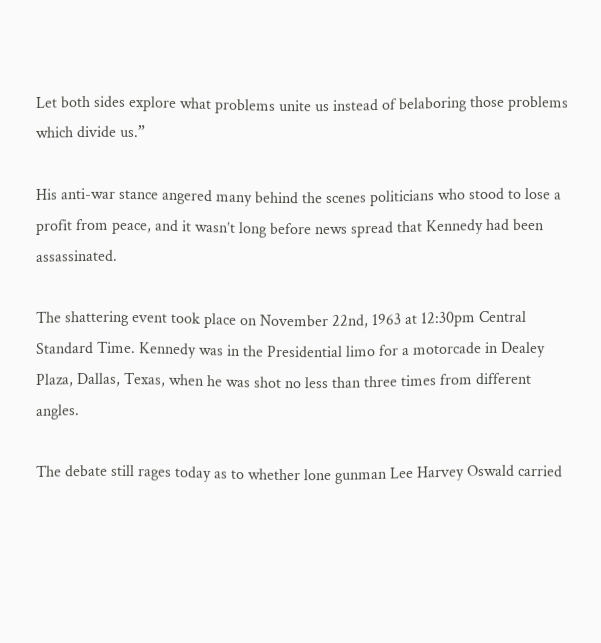Let both sides explore what problems unite us instead of belaboring those problems which divide us.”

His anti-war stance angered many behind the scenes politicians who stood to lose a profit from peace, and it wasn’t long before news spread that Kennedy had been assassinated.

The shattering event took place on November 22nd, 1963 at 12:30pm Central Standard Time. Kennedy was in the Presidential limo for a motorcade in Dealey Plaza, Dallas, Texas, when he was shot no less than three times from different angles.

The debate still rages today as to whether lone gunman Lee Harvey Oswald carried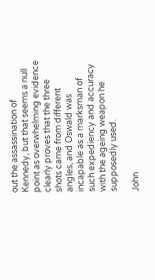out the assassination of Kennedy, but that seems a null point as overwhelming evidence clearly proves that the three shots came from different angles, and Oswald was incapable as a marksman of such expediency and accuracy with the ageing weapon he supposedly used.

John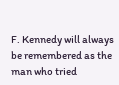F. Kennedy will always be remembered as the man who tried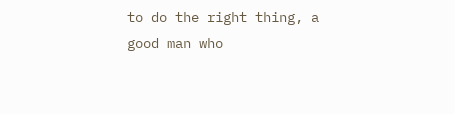to do the right thing, a good man who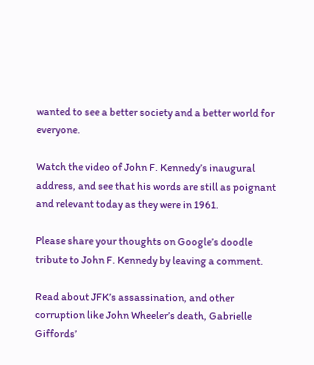wanted to see a better society and a better world for everyone.

Watch the video of John F. Kennedy’s inaugural address, and see that his words are still as poignant and relevant today as they were in 1961.

Please share your thoughts on Google’s doodle tribute to John F. Kennedy by leaving a comment.

Read about JFK’s assassination, and other corruption like John Wheeler’s death, Gabrielle Giffords’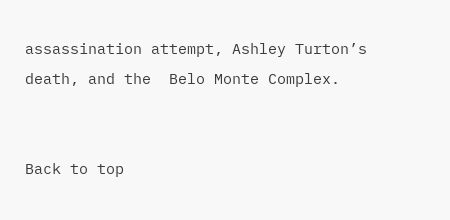assassination attempt, Ashley Turton’s death, and the  Belo Monte Complex.


Back to top